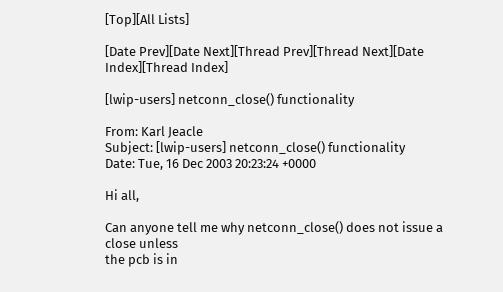[Top][All Lists]

[Date Prev][Date Next][Thread Prev][Thread Next][Date Index][Thread Index]

[lwip-users] netconn_close() functionality

From: Karl Jeacle
Subject: [lwip-users] netconn_close() functionality
Date: Tue, 16 Dec 2003 20:23:24 +0000

Hi all,

Can anyone tell me why netconn_close() does not issue a close unless
the pcb is in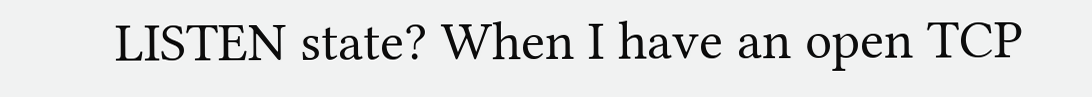LISTEN state? When I have an open TCP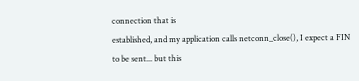connection that is
established, and my application calls netconn_close(), I expect a FIN
to be sent... but this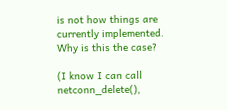is not how things are currently implemented.
Why is this the case?

(I know I can call netconn_delete(),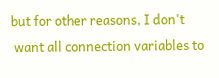but for other reasons, I don't
 want all connection variables to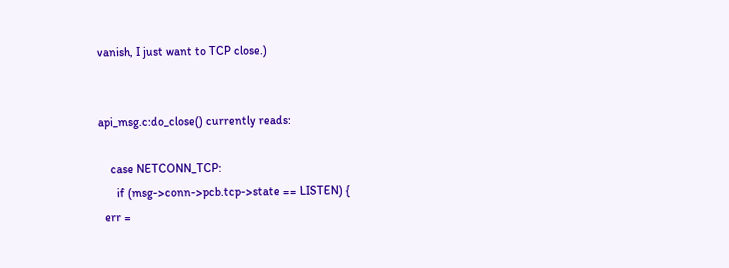vanish, I just want to TCP close.)


api_msg.c:do_close() currently reads:

    case NETCONN_TCP:
      if (msg->conn->pcb.tcp->state == LISTEN) {
  err =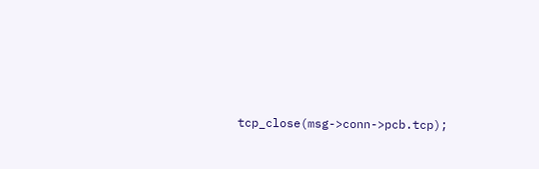tcp_close(msg->conn->pcb.tcp);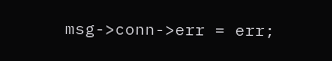msg->conn->err = err;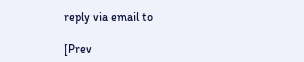reply via email to

[Prev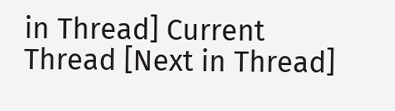in Thread] Current Thread [Next in Thread]